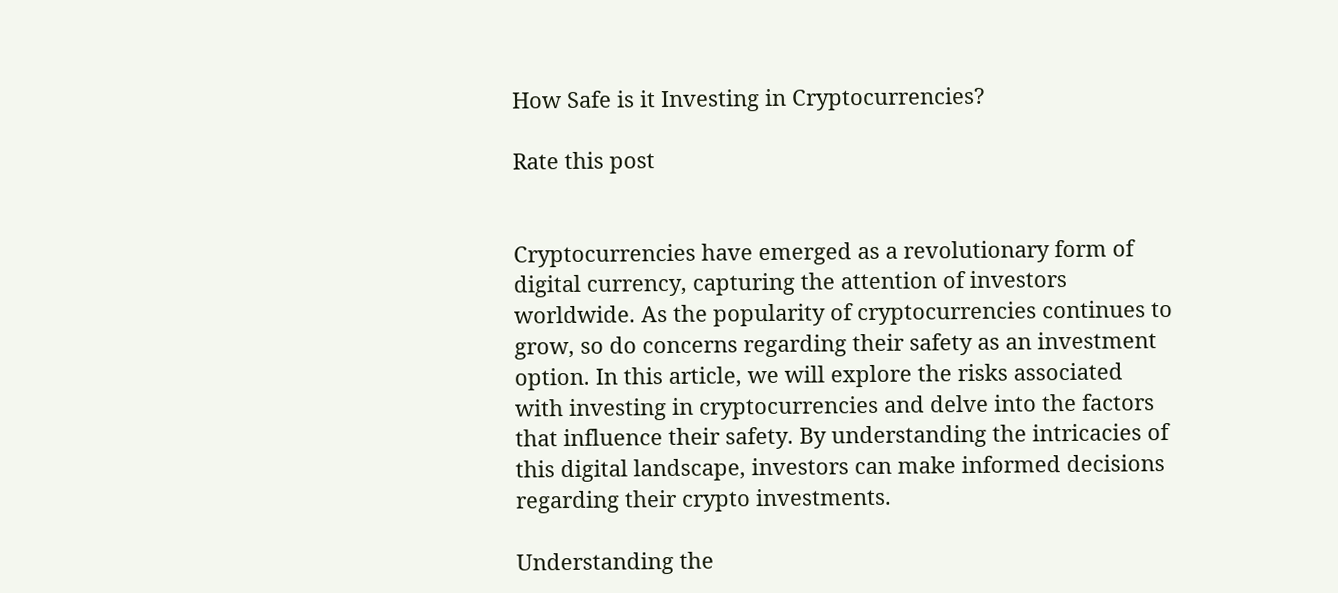How Safe is it Investing in Cryptocurrencies?

Rate this post


Cryptocurrencies have emerged as a revolutionary form of digital currency, capturing the attention of investors worldwide. As the popularity of cryptocurrencies continues to grow, so do concerns regarding their safety as an investment option. In this article, we will explore the risks associated with investing in cryptocurrencies and delve into the factors that influence their safety. By understanding the intricacies of this digital landscape, investors can make informed decisions regarding their crypto investments.

Understanding the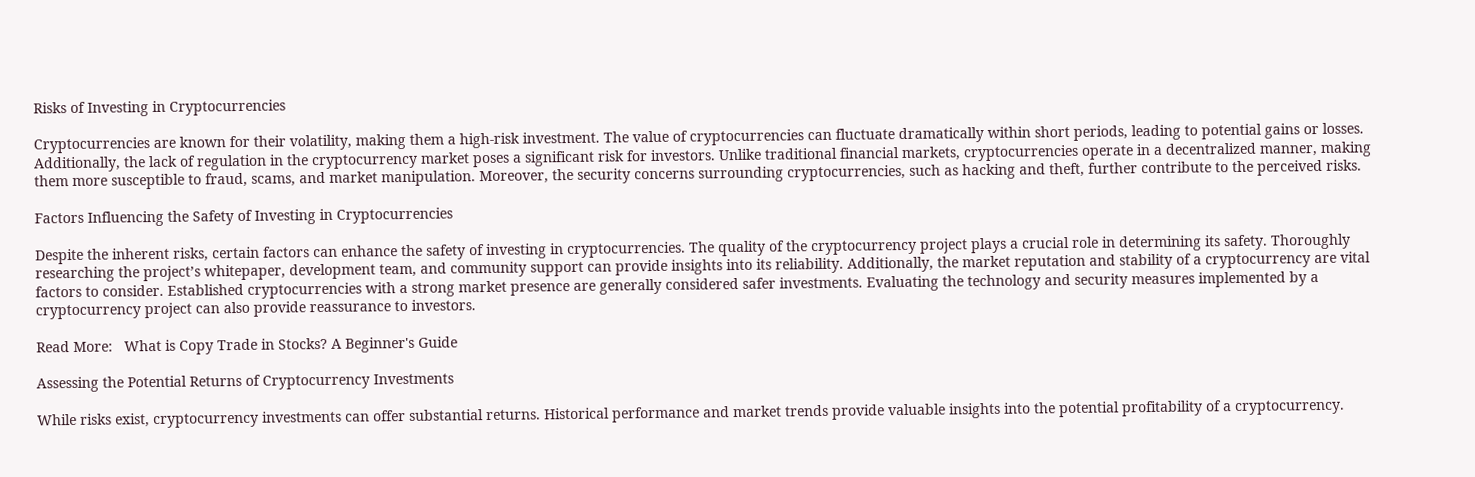Risks of Investing in Cryptocurrencies

Cryptocurrencies are known for their volatility, making them a high-risk investment. The value of cryptocurrencies can fluctuate dramatically within short periods, leading to potential gains or losses. Additionally, the lack of regulation in the cryptocurrency market poses a significant risk for investors. Unlike traditional financial markets, cryptocurrencies operate in a decentralized manner, making them more susceptible to fraud, scams, and market manipulation. Moreover, the security concerns surrounding cryptocurrencies, such as hacking and theft, further contribute to the perceived risks.

Factors Influencing the Safety of Investing in Cryptocurrencies

Despite the inherent risks, certain factors can enhance the safety of investing in cryptocurrencies. The quality of the cryptocurrency project plays a crucial role in determining its safety. Thoroughly researching the project’s whitepaper, development team, and community support can provide insights into its reliability. Additionally, the market reputation and stability of a cryptocurrency are vital factors to consider. Established cryptocurrencies with a strong market presence are generally considered safer investments. Evaluating the technology and security measures implemented by a cryptocurrency project can also provide reassurance to investors.

Read More:   What is Copy Trade in Stocks? A Beginner's Guide

Assessing the Potential Returns of Cryptocurrency Investments

While risks exist, cryptocurrency investments can offer substantial returns. Historical performance and market trends provide valuable insights into the potential profitability of a cryptocurrency.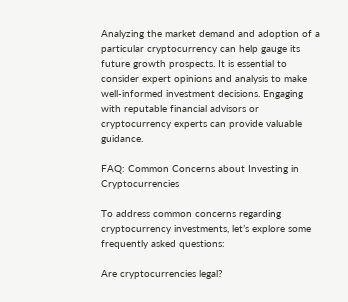Analyzing the market demand and adoption of a particular cryptocurrency can help gauge its future growth prospects. It is essential to consider expert opinions and analysis to make well-informed investment decisions. Engaging with reputable financial advisors or cryptocurrency experts can provide valuable guidance.

FAQ: Common Concerns about Investing in Cryptocurrencies

To address common concerns regarding cryptocurrency investments, let’s explore some frequently asked questions:

Are cryptocurrencies legal?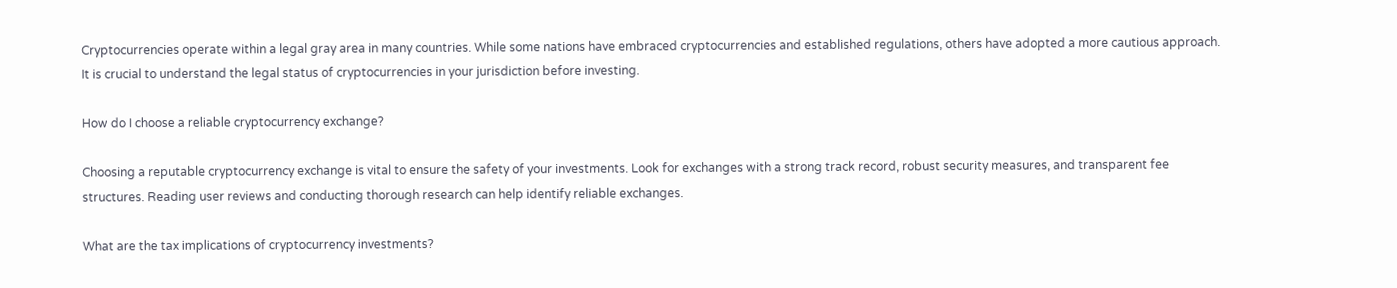Cryptocurrencies operate within a legal gray area in many countries. While some nations have embraced cryptocurrencies and established regulations, others have adopted a more cautious approach. It is crucial to understand the legal status of cryptocurrencies in your jurisdiction before investing.

How do I choose a reliable cryptocurrency exchange?

Choosing a reputable cryptocurrency exchange is vital to ensure the safety of your investments. Look for exchanges with a strong track record, robust security measures, and transparent fee structures. Reading user reviews and conducting thorough research can help identify reliable exchanges.

What are the tax implications of cryptocurrency investments?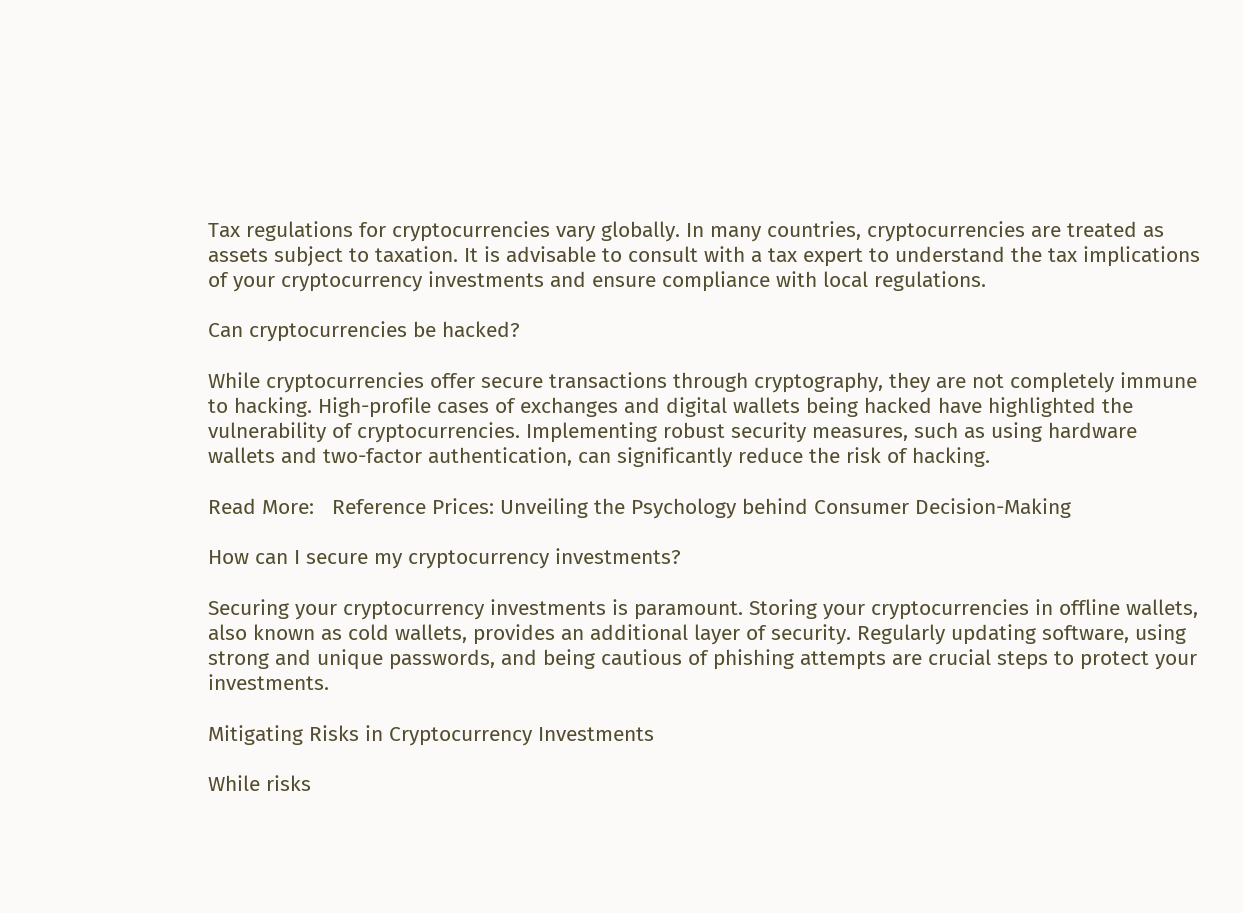Tax regulations for cryptocurrencies vary globally. In many countries, cryptocurrencies are treated as assets subject to taxation. It is advisable to consult with a tax expert to understand the tax implications of your cryptocurrency investments and ensure compliance with local regulations.

Can cryptocurrencies be hacked?

While cryptocurrencies offer secure transactions through cryptography, they are not completely immune to hacking. High-profile cases of exchanges and digital wallets being hacked have highlighted the vulnerability of cryptocurrencies. Implementing robust security measures, such as using hardware wallets and two-factor authentication, can significantly reduce the risk of hacking.

Read More:   Reference Prices: Unveiling the Psychology behind Consumer Decision-Making

How can I secure my cryptocurrency investments?

Securing your cryptocurrency investments is paramount. Storing your cryptocurrencies in offline wallets, also known as cold wallets, provides an additional layer of security. Regularly updating software, using strong and unique passwords, and being cautious of phishing attempts are crucial steps to protect your investments.

Mitigating Risks in Cryptocurrency Investments

While risks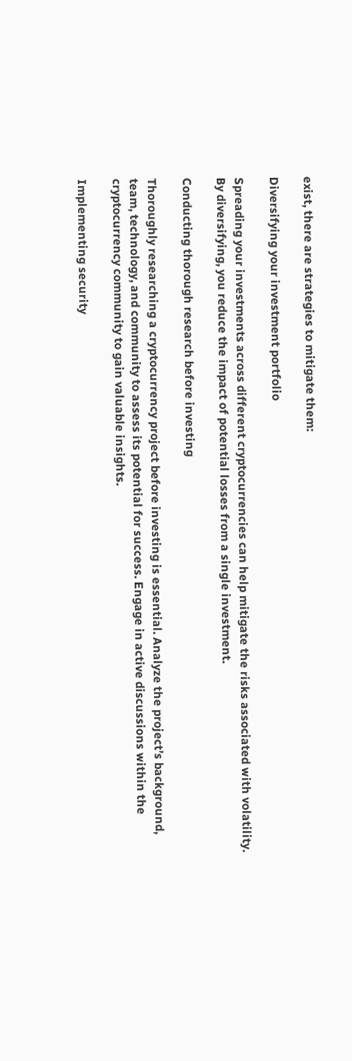exist, there are strategies to mitigate them:

Diversifying your investment portfolio

Spreading your investments across different cryptocurrencies can help mitigate the risks associated with volatility. By diversifying, you reduce the impact of potential losses from a single investment.

Conducting thorough research before investing

Thoroughly researching a cryptocurrency project before investing is essential. Analyze the project’s background, team, technology, and community to assess its potential for success. Engage in active discussions within the cryptocurrency community to gain valuable insights.

Implementing security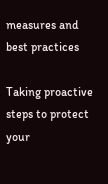measures and best practices

Taking proactive steps to protect your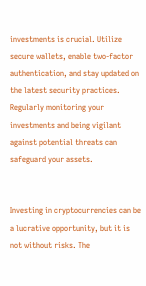investments is crucial. Utilize secure wallets, enable two-factor authentication, and stay updated on the latest security practices. Regularly monitoring your investments and being vigilant against potential threats can safeguard your assets.


Investing in cryptocurrencies can be a lucrative opportunity, but it is not without risks. The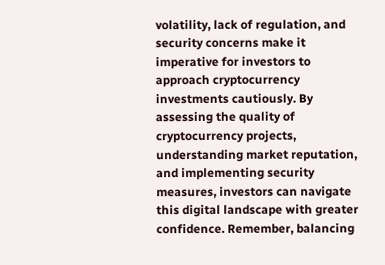volatility, lack of regulation, and security concerns make it imperative for investors to approach cryptocurrency investments cautiously. By assessing the quality of cryptocurrency projects, understanding market reputation, and implementing security measures, investors can navigate this digital landscape with greater confidence. Remember, balancing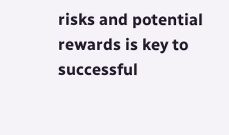risks and potential rewards is key to successful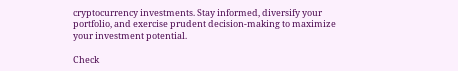cryptocurrency investments. Stay informed, diversify your portfolio, and exercise prudent decision-making to maximize your investment potential.

Check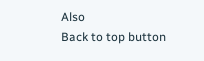Also
Back to top button